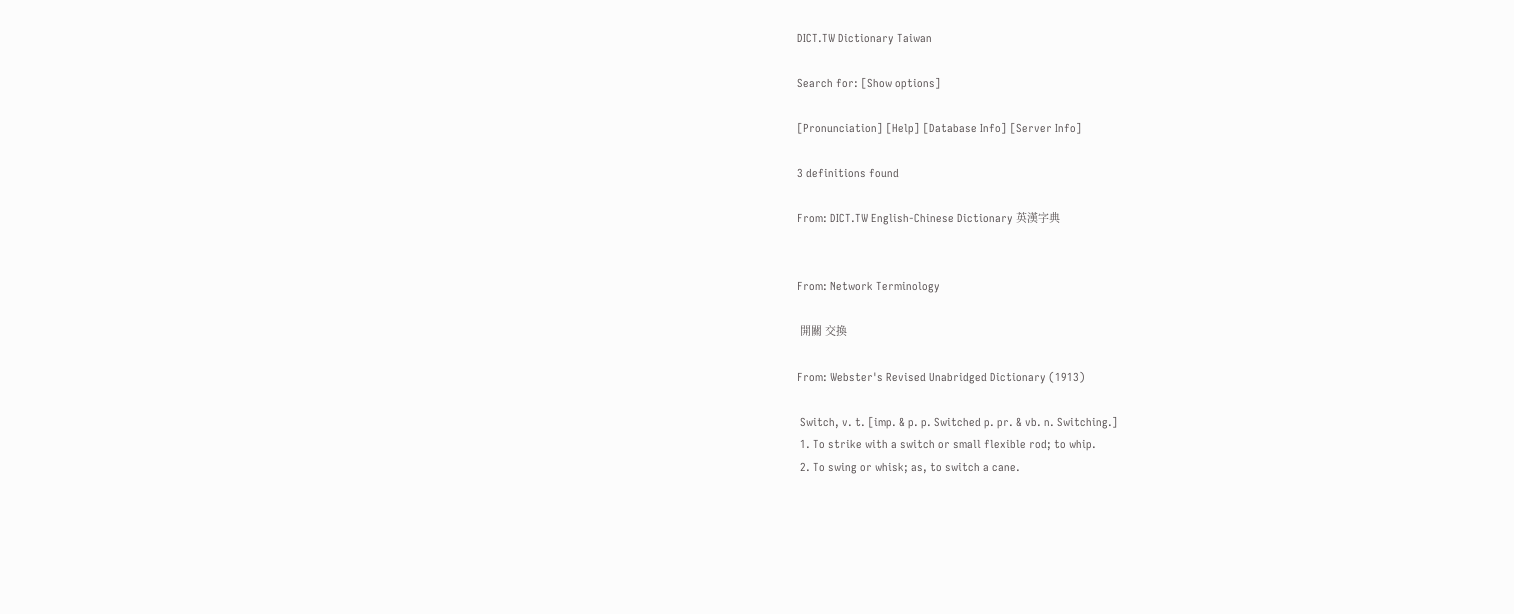DICT.TW Dictionary Taiwan

Search for: [Show options]

[Pronunciation] [Help] [Database Info] [Server Info]

3 definitions found

From: DICT.TW English-Chinese Dictionary 英漢字典


From: Network Terminology

 開關 交換

From: Webster's Revised Unabridged Dictionary (1913)

 Switch, v. t. [imp. & p. p. Switched p. pr. & vb. n. Switching.]
 1. To strike with a switch or small flexible rod; to whip.
 2. To swing or whisk; as, to switch a cane.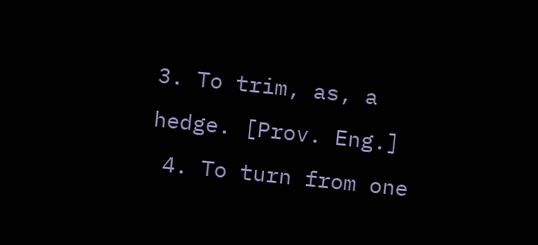3. To trim, as, a hedge. [Prov. Eng.]
 4. To turn from one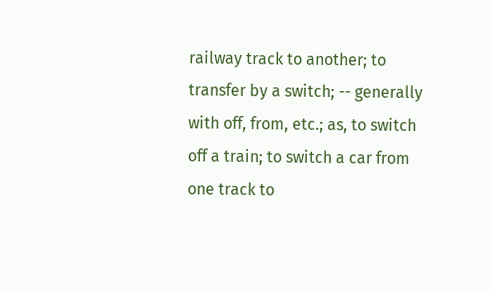railway track to another; to transfer by a switch; -- generally with off, from, etc.; as, to switch off a train; to switch a car from one track to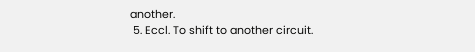another.
 5. Eccl. To shift to another circuit.